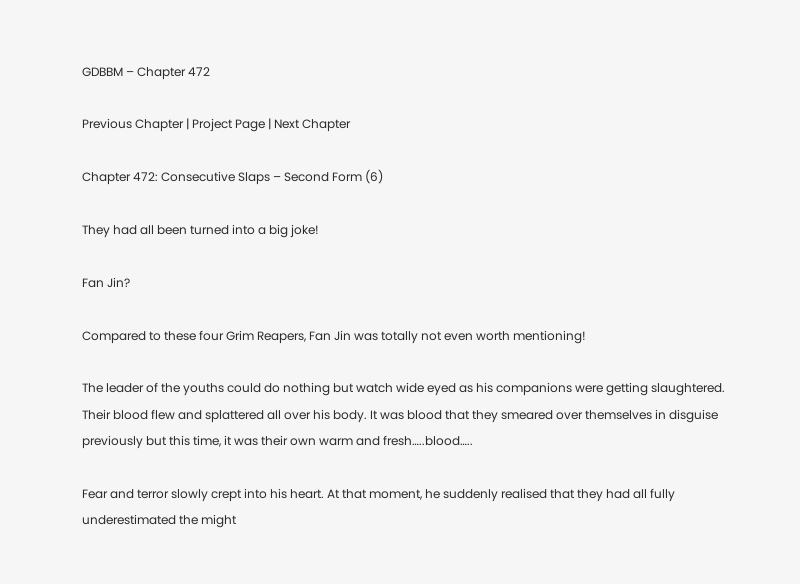GDBBM – Chapter 472

Previous Chapter | Project Page | Next Chapter

Chapter 472: Consecutive Slaps – Second Form (6)

They had all been turned into a big joke!

Fan Jin?

Compared to these four Grim Reapers, Fan Jin was totally not even worth mentioning!

The leader of the youths could do nothing but watch wide eyed as his companions were getting slaughtered. Their blood flew and splattered all over his body. It was blood that they smeared over themselves in disguise previously but this time, it was their own warm and fresh…..blood…..

Fear and terror slowly crept into his heart. At that moment, he suddenly realised that they had all fully underestimated the might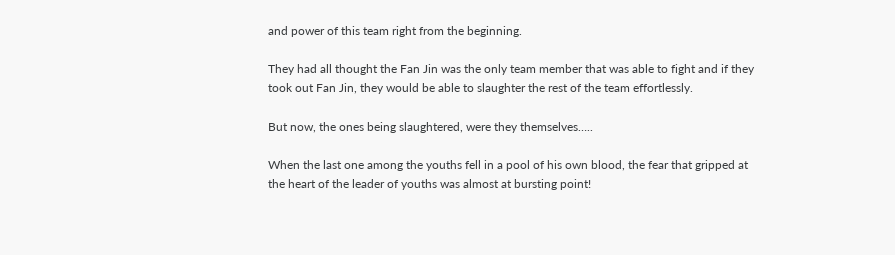and power of this team right from the beginning.

They had all thought the Fan Jin was the only team member that was able to fight and if they took out Fan Jin, they would be able to slaughter the rest of the team effortlessly.

But now, the ones being slaughtered, were they themselves…..

When the last one among the youths fell in a pool of his own blood, the fear that gripped at the heart of the leader of youths was almost at bursting point!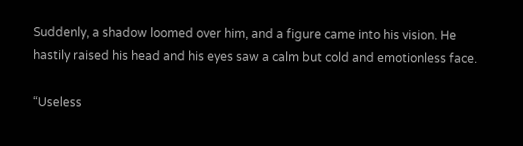Suddenly, a shadow loomed over him, and a figure came into his vision. He hastily raised his head and his eyes saw a calm but cold and emotionless face.

“Useless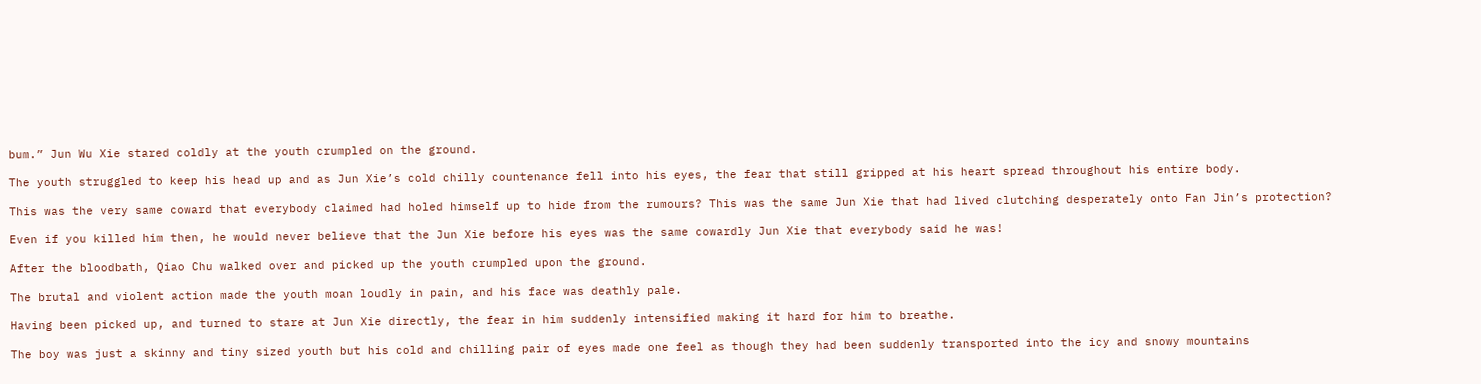bum.” Jun Wu Xie stared coldly at the youth crumpled on the ground.

The youth struggled to keep his head up and as Jun Xie’s cold chilly countenance fell into his eyes, the fear that still gripped at his heart spread throughout his entire body.

This was the very same coward that everybody claimed had holed himself up to hide from the rumours? This was the same Jun Xie that had lived clutching desperately onto Fan Jin’s protection?

Even if you killed him then, he would never believe that the Jun Xie before his eyes was the same cowardly Jun Xie that everybody said he was!

After the bloodbath, Qiao Chu walked over and picked up the youth crumpled upon the ground.

The brutal and violent action made the youth moan loudly in pain, and his face was deathly pale.

Having been picked up, and turned to stare at Jun Xie directly, the fear in him suddenly intensified making it hard for him to breathe.

The boy was just a skinny and tiny sized youth but his cold and chilling pair of eyes made one feel as though they had been suddenly transported into the icy and snowy mountains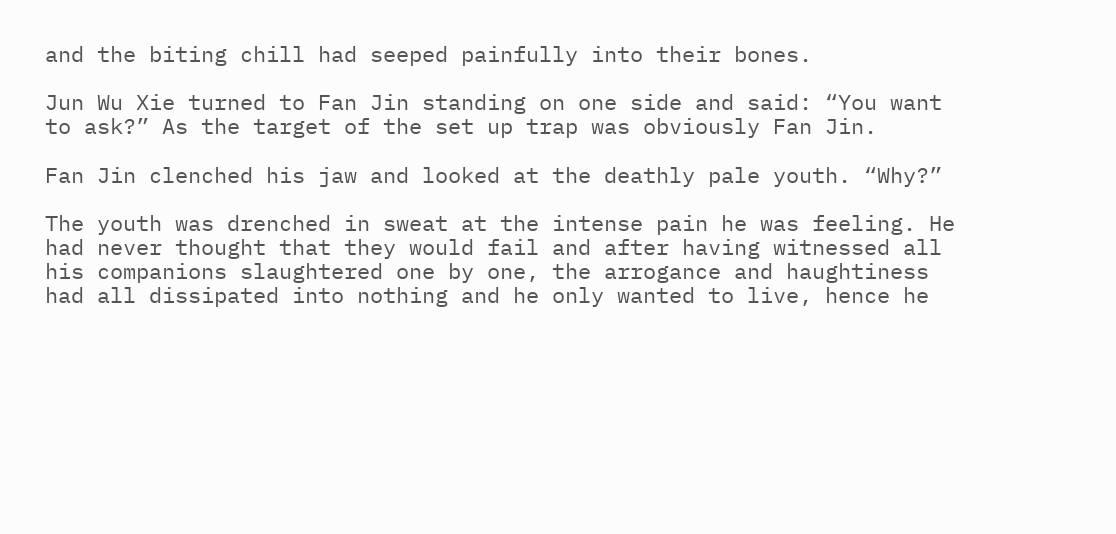and the biting chill had seeped painfully into their bones.

Jun Wu Xie turned to Fan Jin standing on one side and said: “You want to ask?” As the target of the set up trap was obviously Fan Jin.

Fan Jin clenched his jaw and looked at the deathly pale youth. “Why?”

The youth was drenched in sweat at the intense pain he was feeling. He had never thought that they would fail and after having witnessed all his companions slaughtered one by one, the arrogance and haughtiness had all dissipated into nothing and he only wanted to live, hence he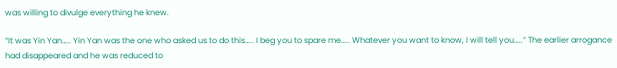was willing to divulge everything he knew.

“It was Yin Yan….. Yin Yan was the one who asked us to do this….. I beg you to spare me….. Whatever you want to know, I will tell you…..” The earlier arrogance had disappeared and he was reduced to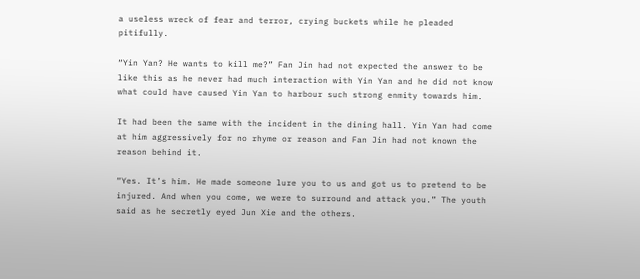a useless wreck of fear and terror, crying buckets while he pleaded pitifully.

“Yin Yan? He wants to kill me?” Fan Jin had not expected the answer to be like this as he never had much interaction with Yin Yan and he did not know what could have caused Yin Yan to harbour such strong enmity towards him.

It had been the same with the incident in the dining hall. Yin Yan had come at him aggressively for no rhyme or reason and Fan Jin had not known the reason behind it.

“Yes. It’s him. He made someone lure you to us and got us to pretend to be injured. And when you come, we were to surround and attack you.” The youth said as he secretly eyed Jun Xie and the others.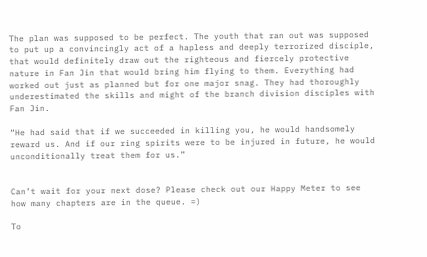The plan was supposed to be perfect. The youth that ran out was supposed to put up a convincingly act of a hapless and deeply terrorized disciple, that would definitely draw out the righteous and fiercely protective nature in Fan Jin that would bring him flying to them. Everything had worked out just as planned but for one major snag. They had thoroughly underestimated the skills and might of the branch division disciples with Fan Jin.

“He had said that if we succeeded in killing you, he would handsomely reward us. And if our ring spirits were to be injured in future, he would unconditionally treat them for us.”


Can’t wait for your next dose? Please check out our Happy Meter to see how many chapters are in the queue. =)

To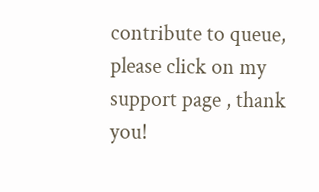contribute to queue, please click on my support page , thank you!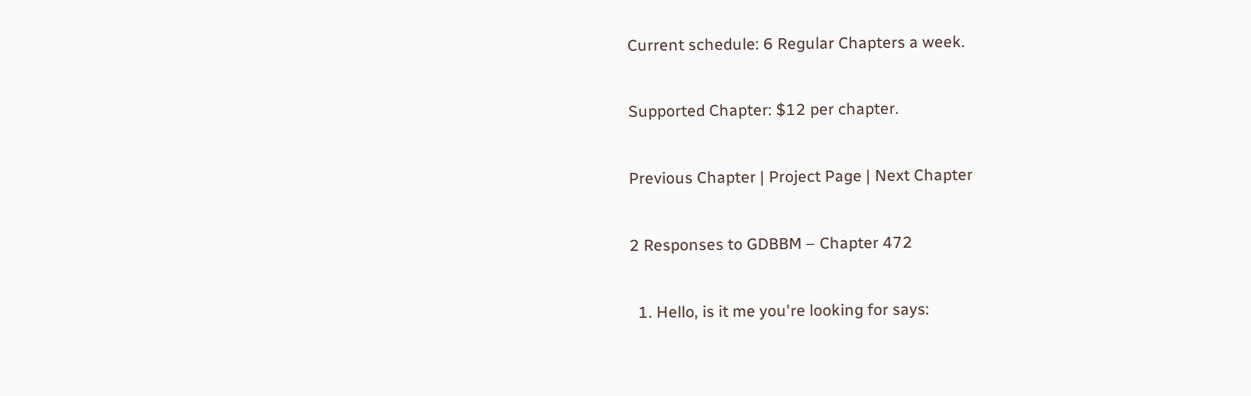Current schedule: 6 Regular Chapters a week.

Supported Chapter: $12 per chapter.

Previous Chapter | Project Page | Next Chapter

2 Responses to GDBBM – Chapter 472

  1. Hello, is it me you're looking for says: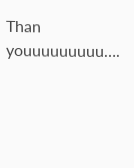Than youuuuuuuuu….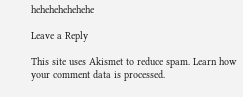hehehehehehehe

Leave a Reply

This site uses Akismet to reduce spam. Learn how your comment data is processed.